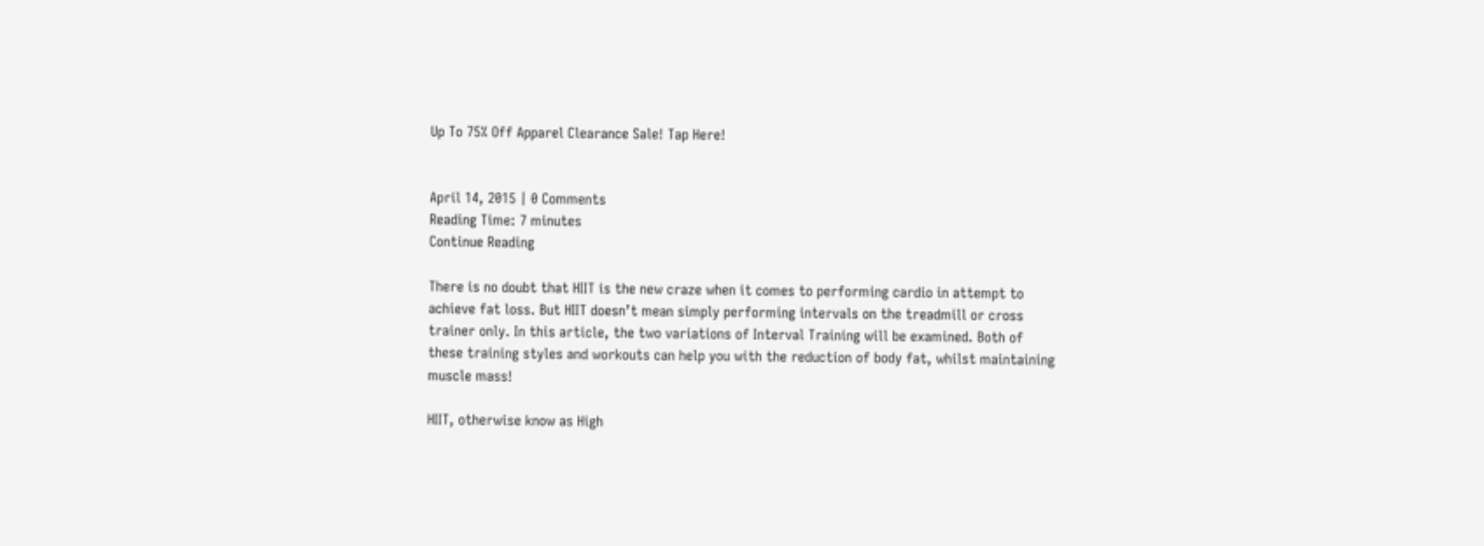Up To 75% Off Apparel Clearance Sale! Tap Here!


April 14, 2015 | 0 Comments
Reading Time: 7 minutes
Continue Reading

There is no doubt that HIIT is the new craze when it comes to performing cardio in attempt to achieve fat loss. But HIIT doesn’t mean simply performing intervals on the treadmill or cross trainer only. In this article, the two variations of Interval Training will be examined. Both of these training styles and workouts can help you with the reduction of body fat, whilst maintaining muscle mass!

HIIT, otherwise know as High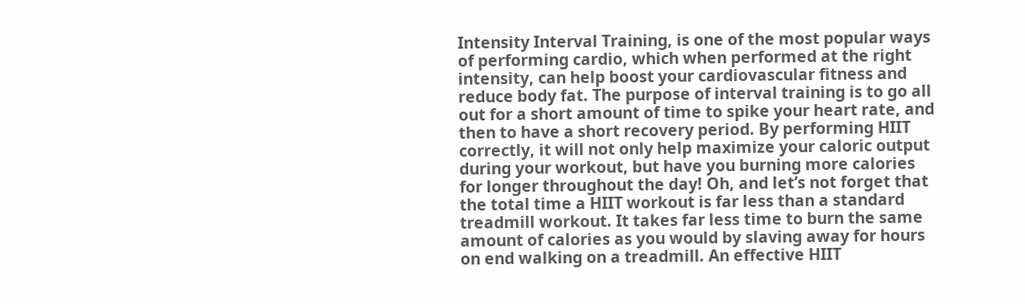Intensity Interval Training, is one of the most popular ways of performing cardio, which when performed at the right intensity, can help boost your cardiovascular fitness and reduce body fat. The purpose of interval training is to go all out for a short amount of time to spike your heart rate, and then to have a short recovery period. By performing HIIT correctly, it will not only help maximize your caloric output during your workout, but have you burning more calories for longer throughout the day! Oh, and let’s not forget that the total time a HIIT workout is far less than a standard treadmill workout. It takes far less time to burn the same amount of calories as you would by slaving away for hours on end walking on a treadmill. An effective HIIT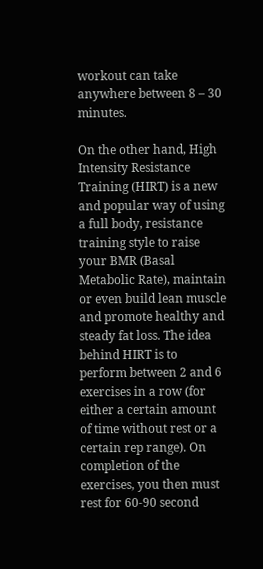workout can take anywhere between 8 – 30 minutes.

On the other hand, High Intensity Resistance Training (HIRT) is a new and popular way of using a full body, resistance training style to raise your BMR (Basal Metabolic Rate), maintain or even build lean muscle and promote healthy and steady fat loss. The idea behind HIRT is to perform between 2 and 6 exercises in a row (for either a certain amount of time without rest or a certain rep range). On completion of the exercises, you then must rest for 60-90 second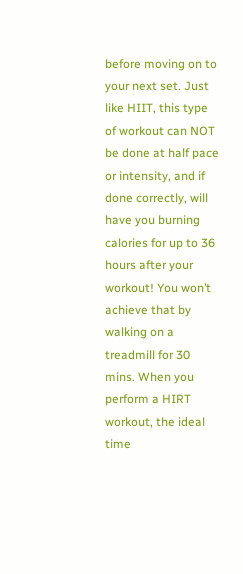before moving on to your next set. Just like HIIT, this type of workout can NOT be done at half pace or intensity, and if done correctly, will have you burning calories for up to 36 hours after your workout! You won’t achieve that by walking on a treadmill for 30 mins. When you perform a HIRT workout, the ideal time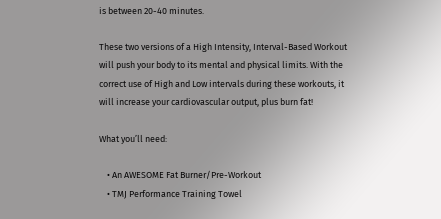is between 20-40 minutes.

These two versions of a High Intensity, Interval-Based Workout will push your body to its mental and physical limits. With the correct use of High and Low intervals during these workouts, it will increase your cardiovascular output, plus burn fat!

What you’ll need:

    • An AWESOME Fat Burner/Pre-Workout
    • TMJ Performance Training Towel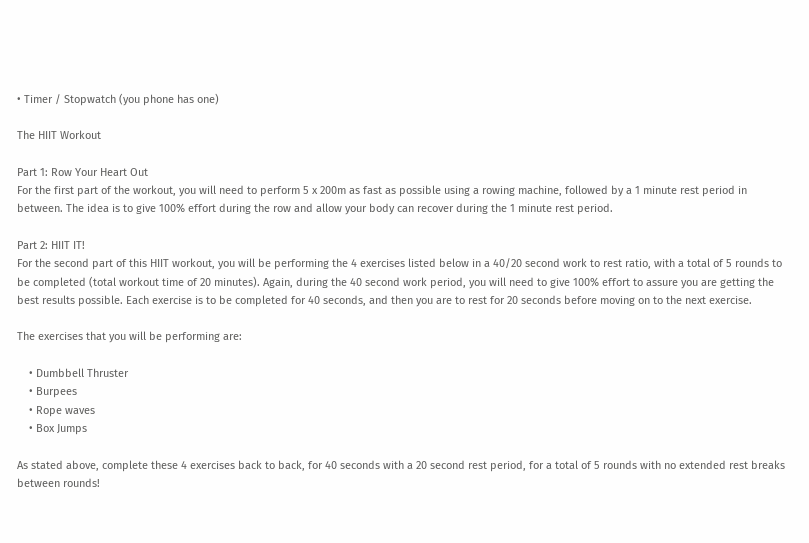• Timer / Stopwatch (you phone has one)

The HIIT Workout

Part 1: Row Your Heart Out
For the first part of the workout, you will need to perform 5 x 200m as fast as possible using a rowing machine, followed by a 1 minute rest period in between. The idea is to give 100% effort during the row and allow your body can recover during the 1 minute rest period.

Part 2: HIIT IT!
For the second part of this HIIT workout, you will be performing the 4 exercises listed below in a 40/20 second work to rest ratio, with a total of 5 rounds to be completed (total workout time of 20 minutes). Again, during the 40 second work period, you will need to give 100% effort to assure you are getting the best results possible. Each exercise is to be completed for 40 seconds, and then you are to rest for 20 seconds before moving on to the next exercise.

The exercises that you will be performing are:

    • Dumbbell Thruster
    • Burpees
    • Rope waves
    • Box Jumps

As stated above, complete these 4 exercises back to back, for 40 seconds with a 20 second rest period, for a total of 5 rounds with no extended rest breaks between rounds!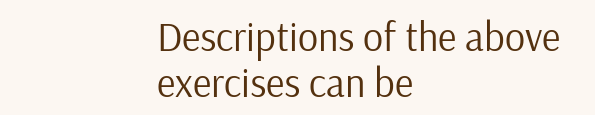Descriptions of the above exercises can be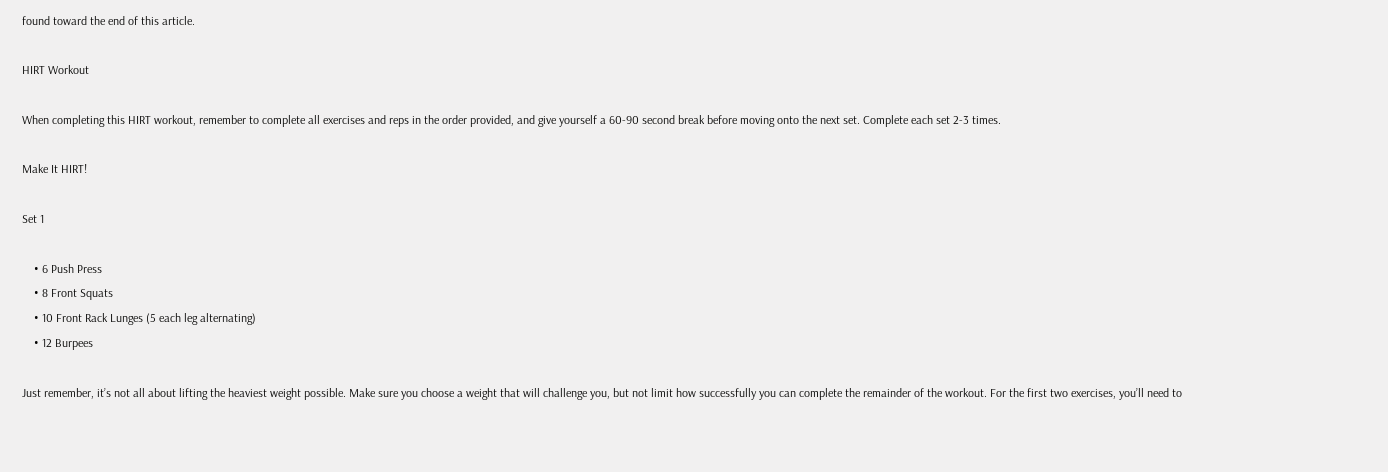found toward the end of this article.

HIRT Workout

When completing this HIRT workout, remember to complete all exercises and reps in the order provided, and give yourself a 60-90 second break before moving onto the next set. Complete each set 2-3 times.

Make It HIRT!

Set 1

    • 6 Push Press
    • 8 Front Squats
    • 10 Front Rack Lunges (5 each leg alternating)
    • 12 Burpees

Just remember, it’s not all about lifting the heaviest weight possible. Make sure you choose a weight that will challenge you, but not limit how successfully you can complete the remainder of the workout. For the first two exercises, you’ll need to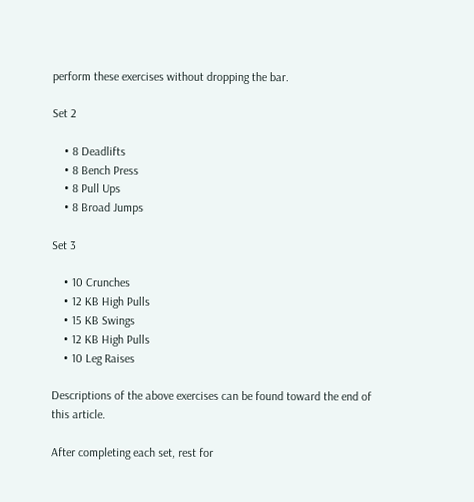perform these exercises without dropping the bar.

Set 2

    • 8 Deadlifts
    • 8 Bench Press
    • 8 Pull Ups
    • 8 Broad Jumps

Set 3

    • 10 Crunches
    • 12 KB High Pulls
    • 15 KB Swings
    • 12 KB High Pulls
    • 10 Leg Raises

Descriptions of the above exercises can be found toward the end of this article.

After completing each set, rest for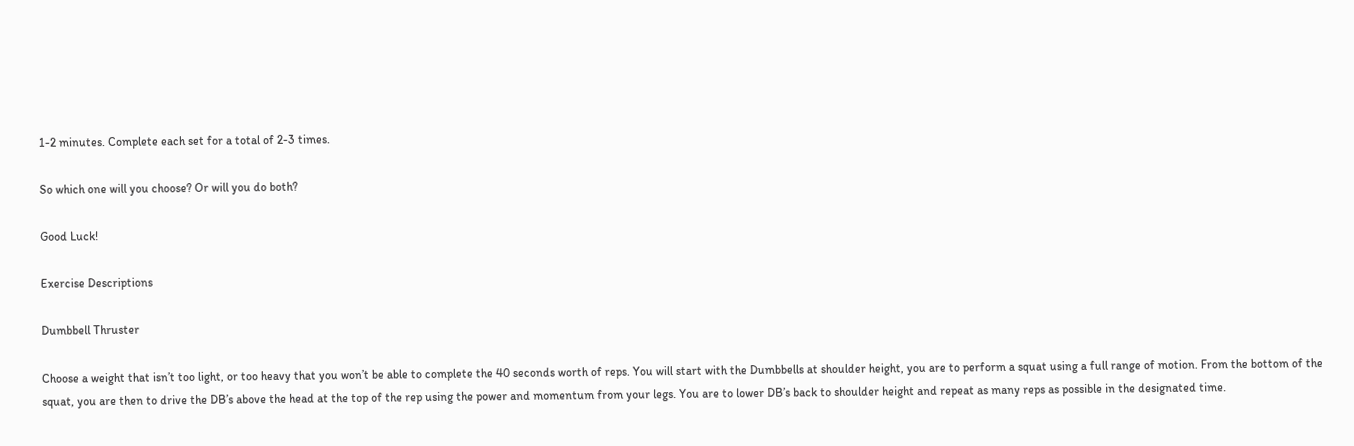1-2 minutes. Complete each set for a total of 2-3 times.

So which one will you choose? Or will you do both?

Good Luck!

Exercise Descriptions

Dumbbell Thruster

Choose a weight that isn’t too light, or too heavy that you won’t be able to complete the 40 seconds worth of reps. You will start with the Dumbbells at shoulder height, you are to perform a squat using a full range of motion. From the bottom of the squat, you are then to drive the DB’s above the head at the top of the rep using the power and momentum from your legs. You are to lower DB’s back to shoulder height and repeat as many reps as possible in the designated time.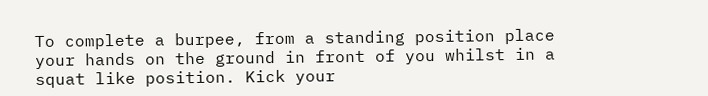To complete a burpee, from a standing position place your hands on the ground in front of you whilst in a squat like position. Kick your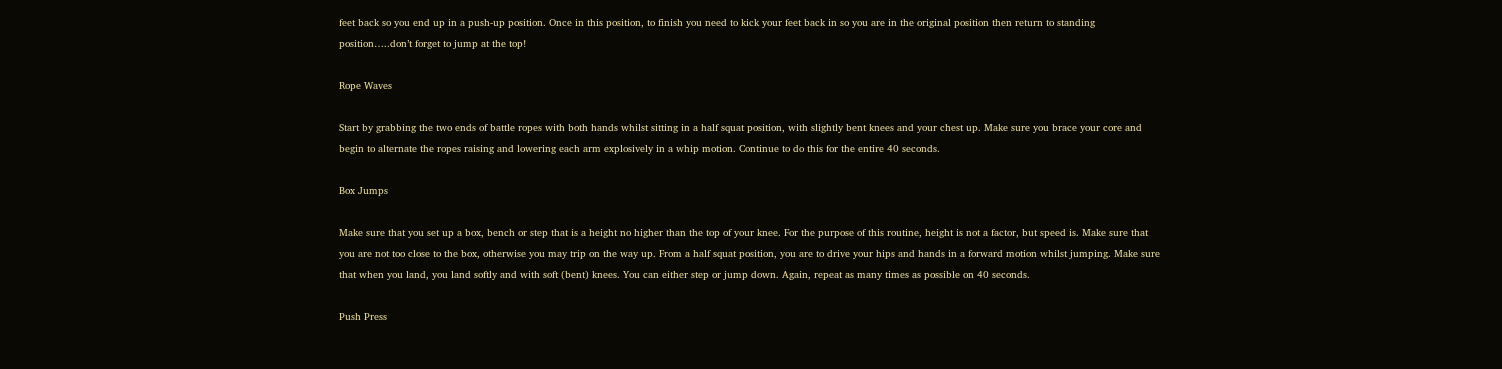feet back so you end up in a push-up position. Once in this position, to finish you need to kick your feet back in so you are in the original position then return to standing position…..don’t forget to jump at the top!

Rope Waves

Start by grabbing the two ends of battle ropes with both hands whilst sitting in a half squat position, with slightly bent knees and your chest up. Make sure you brace your core and begin to alternate the ropes raising and lowering each arm explosively in a whip motion. Continue to do this for the entire 40 seconds.

Box Jumps

Make sure that you set up a box, bench or step that is a height no higher than the top of your knee. For the purpose of this routine, height is not a factor, but speed is. Make sure that you are not too close to the box, otherwise you may trip on the way up. From a half squat position, you are to drive your hips and hands in a forward motion whilst jumping. Make sure that when you land, you land softly and with soft (bent) knees. You can either step or jump down. Again, repeat as many times as possible on 40 seconds.

Push Press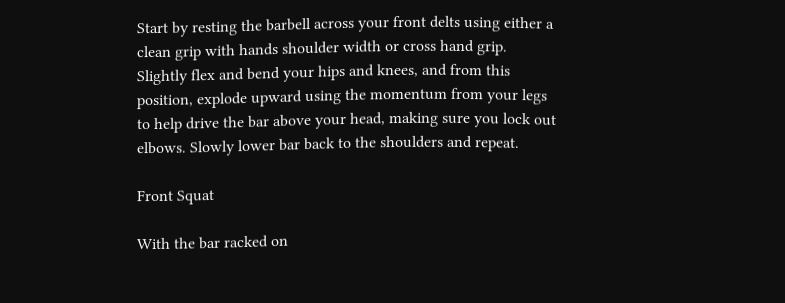Start by resting the barbell across your front delts using either a clean grip with hands shoulder width or cross hand grip. Slightly flex and bend your hips and knees, and from this position, explode upward using the momentum from your legs to help drive the bar above your head, making sure you lock out elbows. Slowly lower bar back to the shoulders and repeat.

Front Squat

With the bar racked on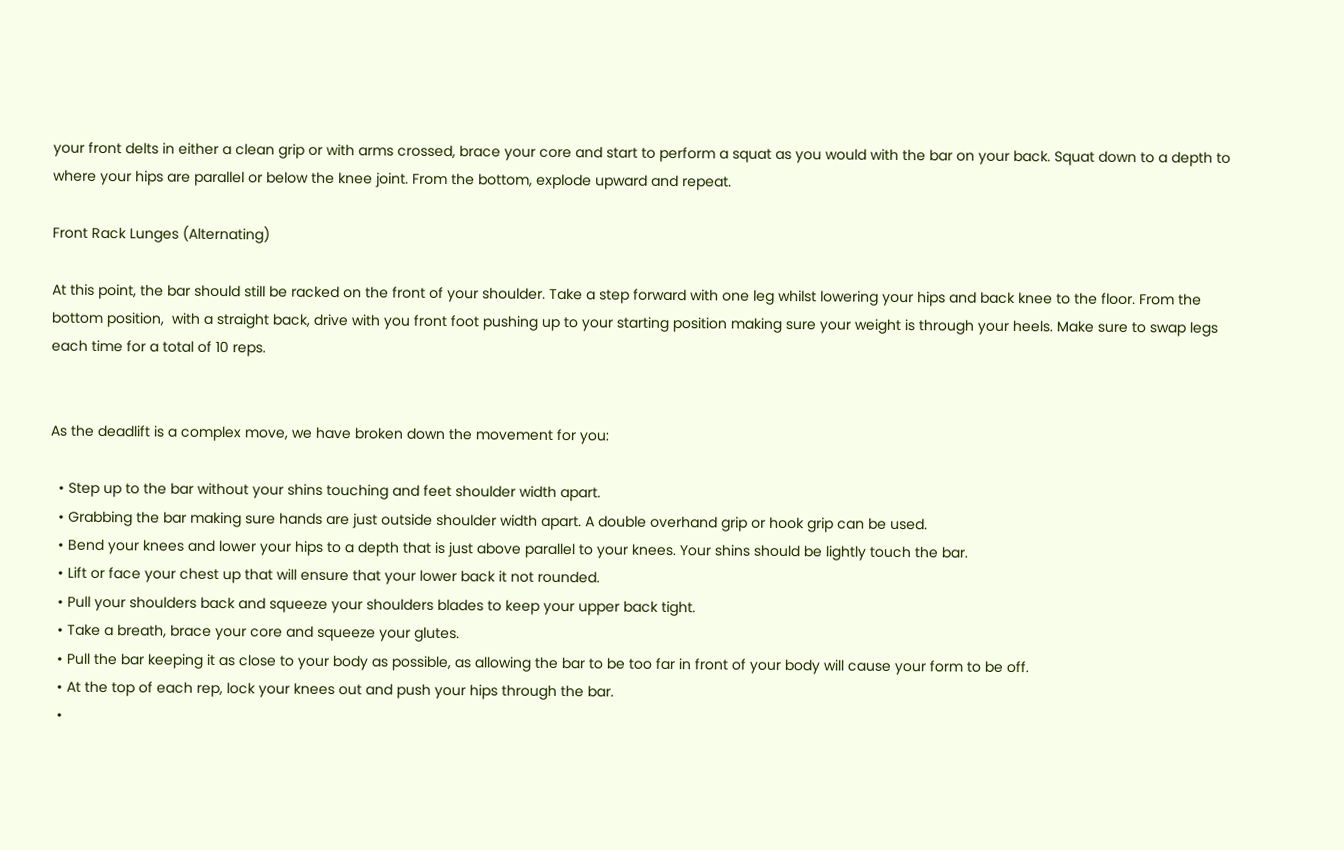your front delts in either a clean grip or with arms crossed, brace your core and start to perform a squat as you would with the bar on your back. Squat down to a depth to where your hips are parallel or below the knee joint. From the bottom, explode upward and repeat.

Front Rack Lunges (Alternating)

At this point, the bar should still be racked on the front of your shoulder. Take a step forward with one leg whilst lowering your hips and back knee to the floor. From the bottom position,  with a straight back, drive with you front foot pushing up to your starting position making sure your weight is through your heels. Make sure to swap legs each time for a total of 10 reps.


As the deadlift is a complex move, we have broken down the movement for you:

  • Step up to the bar without your shins touching and feet shoulder width apart.
  • Grabbing the bar making sure hands are just outside shoulder width apart. A double overhand grip or hook grip can be used.
  • Bend your knees and lower your hips to a depth that is just above parallel to your knees. Your shins should be lightly touch the bar.
  • Lift or face your chest up that will ensure that your lower back it not rounded.
  • Pull your shoulders back and squeeze your shoulders blades to keep your upper back tight.
  • Take a breath, brace your core and squeeze your glutes.
  • Pull the bar keeping it as close to your body as possible, as allowing the bar to be too far in front of your body will cause your form to be off.
  • At the top of each rep, lock your knees out and push your hips through the bar.
  •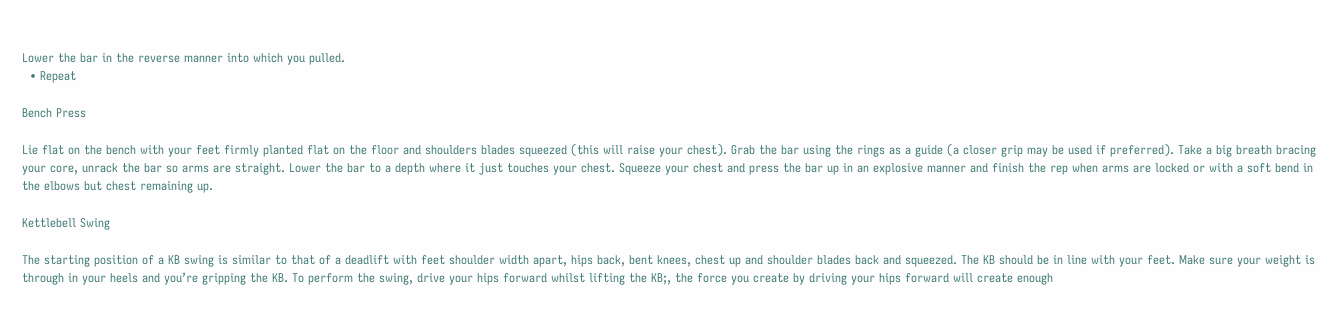Lower the bar in the reverse manner into which you pulled.
  • Repeat

Bench Press

Lie flat on the bench with your feet firmly planted flat on the floor and shoulders blades squeezed (this will raise your chest). Grab the bar using the rings as a guide (a closer grip may be used if preferred). Take a big breath bracing your core, unrack the bar so arms are straight. Lower the bar to a depth where it just touches your chest. Squeeze your chest and press the bar up in an explosive manner and finish the rep when arms are locked or with a soft bend in the elbows but chest remaining up.

Kettlebell Swing

The starting position of a KB swing is similar to that of a deadlift with feet shoulder width apart, hips back, bent knees, chest up and shoulder blades back and squeezed. The KB should be in line with your feet. Make sure your weight is through in your heels and you’re gripping the KB. To perform the swing, drive your hips forward whilst lifting the KB;, the force you create by driving your hips forward will create enough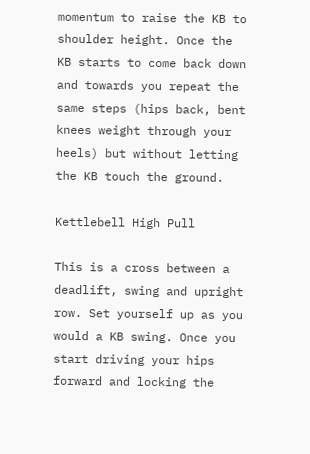momentum to raise the KB to shoulder height. Once the KB starts to come back down and towards you repeat the same steps (hips back, bent knees weight through your heels) but without letting the KB touch the ground.

Kettlebell High Pull

This is a cross between a deadlift, swing and upright row. Set yourself up as you would a KB swing. Once you start driving your hips forward and locking the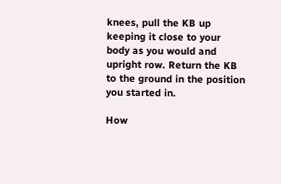knees, pull the KB up keeping it close to your body as you would and upright row. Return the KB to the ground in the position you started in.

How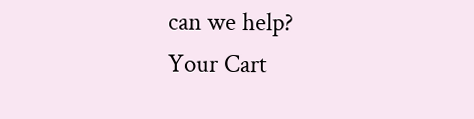can we help?
Your Cart